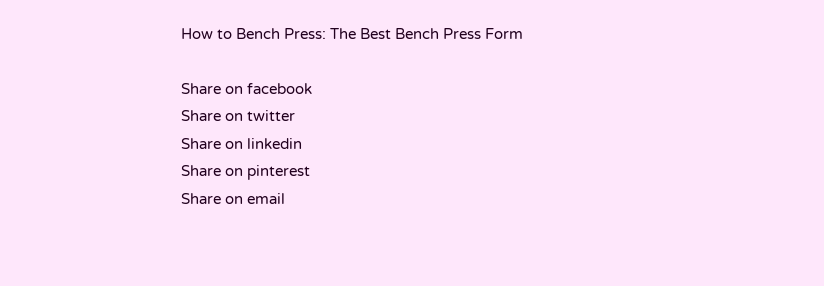How to Bench Press: The Best Bench Press Form

Share on facebook
Share on twitter
Share on linkedin
Share on pinterest
Share on email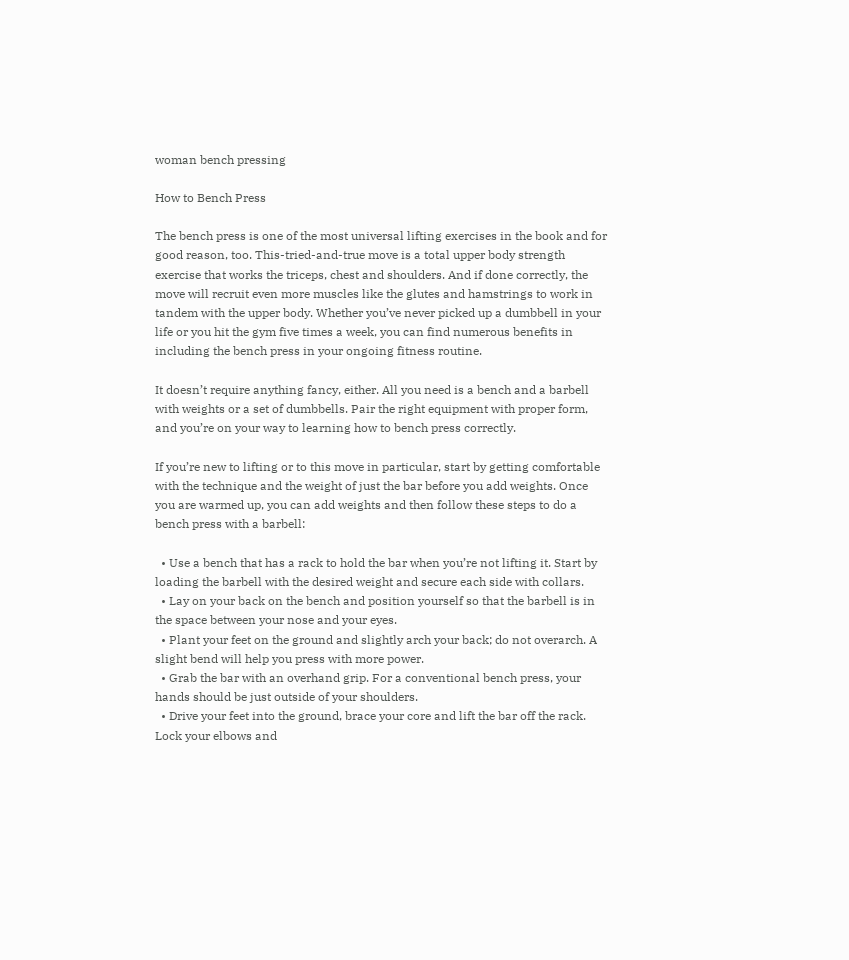woman bench pressing

How to Bench Press

The bench press is one of the most universal lifting exercises in the book and for good reason, too. This-tried-and-true move is a total upper body strength exercise that works the triceps, chest and shoulders. And if done correctly, the move will recruit even more muscles like the glutes and hamstrings to work in tandem with the upper body. Whether you’ve never picked up a dumbbell in your life or you hit the gym five times a week, you can find numerous benefits in including the bench press in your ongoing fitness routine.

It doesn’t require anything fancy, either. All you need is a bench and a barbell with weights or a set of dumbbells. Pair the right equipment with proper form, and you’re on your way to learning how to bench press correctly.

If you’re new to lifting or to this move in particular, start by getting comfortable with the technique and the weight of just the bar before you add weights. Once you are warmed up, you can add weights and then follow these steps to do a bench press with a barbell:

  • Use a bench that has a rack to hold the bar when you’re not lifting it. Start by loading the barbell with the desired weight and secure each side with collars.
  • Lay on your back on the bench and position yourself so that the barbell is in the space between your nose and your eyes.
  • Plant your feet on the ground and slightly arch your back; do not overarch. A slight bend will help you press with more power.
  • Grab the bar with an overhand grip. For a conventional bench press, your hands should be just outside of your shoulders.
  • Drive your feet into the ground, brace your core and lift the bar off the rack. Lock your elbows and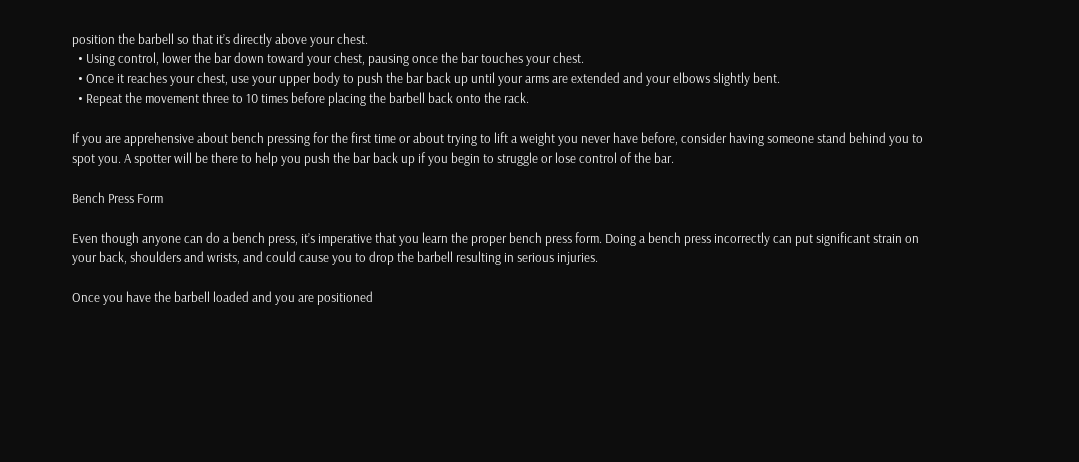position the barbell so that it’s directly above your chest.
  • Using control, lower the bar down toward your chest, pausing once the bar touches your chest.
  • Once it reaches your chest, use your upper body to push the bar back up until your arms are extended and your elbows slightly bent.
  • Repeat the movement three to 10 times before placing the barbell back onto the rack.

If you are apprehensive about bench pressing for the first time or about trying to lift a weight you never have before, consider having someone stand behind you to spot you. A spotter will be there to help you push the bar back up if you begin to struggle or lose control of the bar.

Bench Press Form

Even though anyone can do a bench press, it’s imperative that you learn the proper bench press form. Doing a bench press incorrectly can put significant strain on your back, shoulders and wrists, and could cause you to drop the barbell resulting in serious injuries.

Once you have the barbell loaded and you are positioned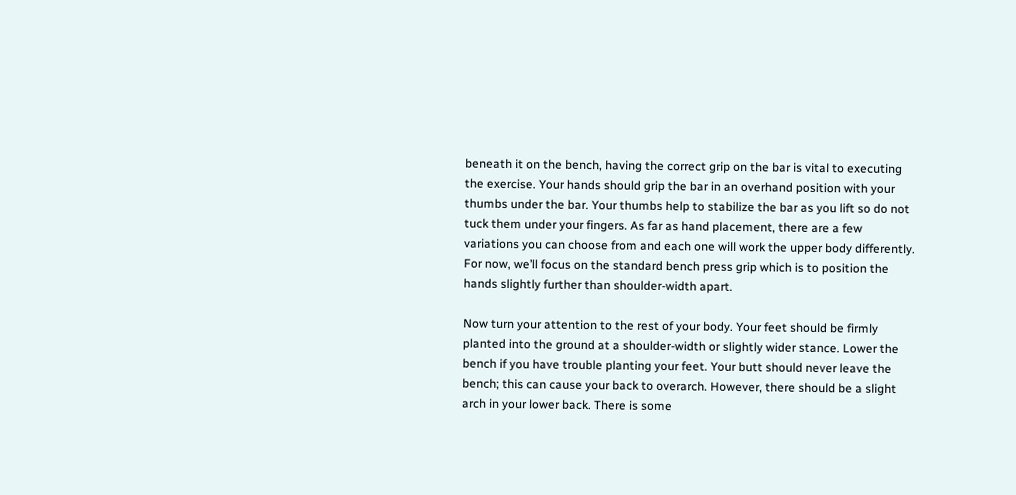beneath it on the bench, having the correct grip on the bar is vital to executing the exercise. Your hands should grip the bar in an overhand position with your thumbs under the bar. Your thumbs help to stabilize the bar as you lift so do not tuck them under your fingers. As far as hand placement, there are a few variations you can choose from and each one will work the upper body differently. For now, we’ll focus on the standard bench press grip which is to position the hands slightly further than shoulder-width apart.

Now turn your attention to the rest of your body. Your feet should be firmly planted into the ground at a shoulder-width or slightly wider stance. Lower the bench if you have trouble planting your feet. Your butt should never leave the bench; this can cause your back to overarch. However, there should be a slight arch in your lower back. There is some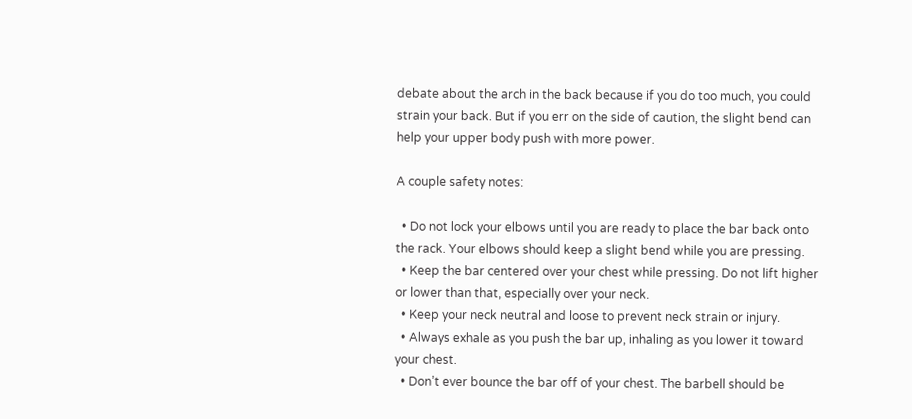debate about the arch in the back because if you do too much, you could strain your back. But if you err on the side of caution, the slight bend can help your upper body push with more power.

A couple safety notes:

  • Do not lock your elbows until you are ready to place the bar back onto the rack. Your elbows should keep a slight bend while you are pressing.
  • Keep the bar centered over your chest while pressing. Do not lift higher or lower than that, especially over your neck.
  • Keep your neck neutral and loose to prevent neck strain or injury.
  • Always exhale as you push the bar up, inhaling as you lower it toward your chest.
  • Don’t ever bounce the bar off of your chest. The barbell should be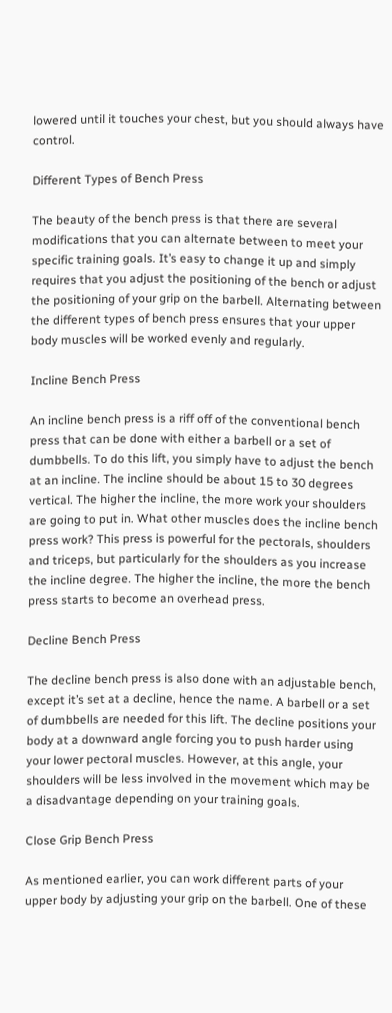lowered until it touches your chest, but you should always have control.

Different Types of Bench Press

The beauty of the bench press is that there are several modifications that you can alternate between to meet your specific training goals. It’s easy to change it up and simply requires that you adjust the positioning of the bench or adjust the positioning of your grip on the barbell. Alternating between the different types of bench press ensures that your upper body muscles will be worked evenly and regularly.

Incline Bench Press

An incline bench press is a riff off of the conventional bench press that can be done with either a barbell or a set of dumbbells. To do this lift, you simply have to adjust the bench at an incline. The incline should be about 15 to 30 degrees vertical. The higher the incline, the more work your shoulders are going to put in. What other muscles does the incline bench press work? This press is powerful for the pectorals, shoulders and triceps, but particularly for the shoulders as you increase the incline degree. The higher the incline, the more the bench press starts to become an overhead press.

Decline Bench Press

The decline bench press is also done with an adjustable bench, except it’s set at a decline, hence the name. A barbell or a set of dumbbells are needed for this lift. The decline positions your body at a downward angle forcing you to push harder using your lower pectoral muscles. However, at this angle, your shoulders will be less involved in the movement which may be a disadvantage depending on your training goals.

Close Grip Bench Press

As mentioned earlier, you can work different parts of your upper body by adjusting your grip on the barbell. One of these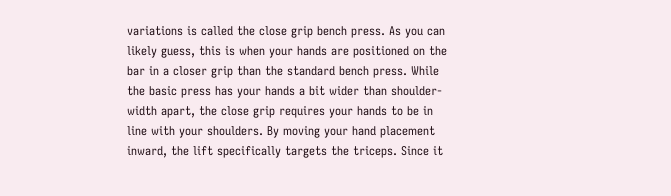variations is called the close grip bench press. As you can likely guess, this is when your hands are positioned on the bar in a closer grip than the standard bench press. While the basic press has your hands a bit wider than shoulder-width apart, the close grip requires your hands to be in line with your shoulders. By moving your hand placement inward, the lift specifically targets the triceps. Since it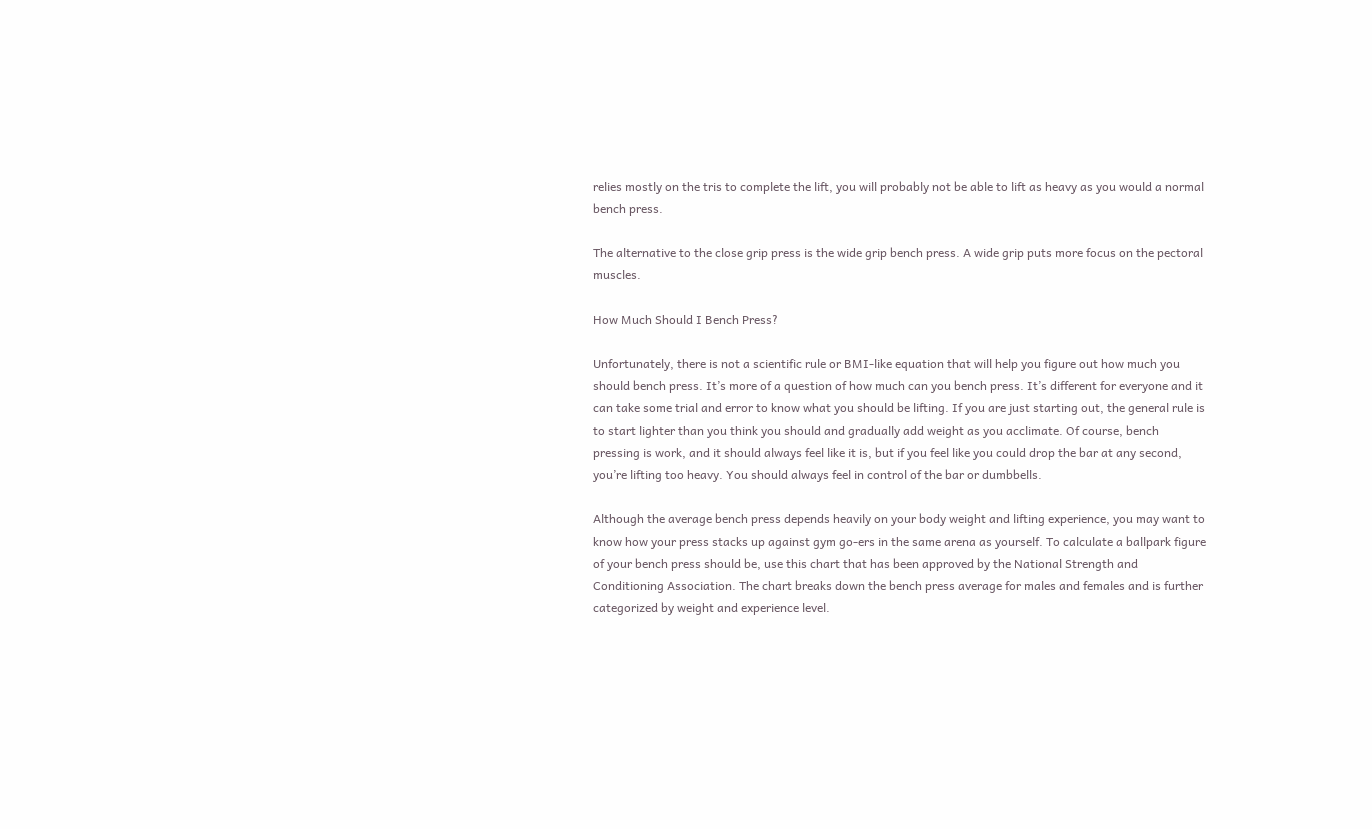relies mostly on the tris to complete the lift, you will probably not be able to lift as heavy as you would a normal bench press.

The alternative to the close grip press is the wide grip bench press. A wide grip puts more focus on the pectoral muscles.

How Much Should I Bench Press?

Unfortunately, there is not a scientific rule or BMI-like equation that will help you figure out how much you should bench press. It’s more of a question of how much can you bench press. It’s different for everyone and it can take some trial and error to know what you should be lifting. If you are just starting out, the general rule is to start lighter than you think you should and gradually add weight as you acclimate. Of course, bench pressing is work, and it should always feel like it is, but if you feel like you could drop the bar at any second, you’re lifting too heavy. You should always feel in control of the bar or dumbbells.

Although the average bench press depends heavily on your body weight and lifting experience, you may want to know how your press stacks up against gym go-ers in the same arena as yourself. To calculate a ballpark figure of your bench press should be, use this chart that has been approved by the National Strength and Conditioning Association. The chart breaks down the bench press average for males and females and is further categorized by weight and experience level.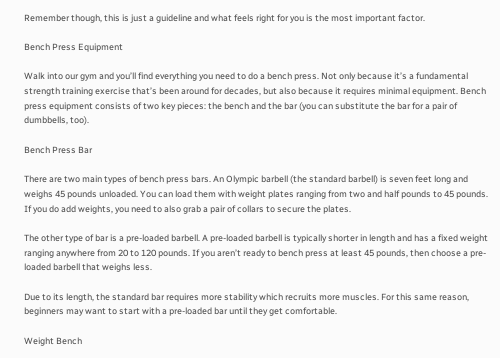Remember though, this is just a guideline and what feels right for you is the most important factor.

Bench Press Equipment

Walk into our gym and you’ll find everything you need to do a bench press. Not only because it’s a fundamental strength training exercise that’s been around for decades, but also because it requires minimal equipment. Bench press equipment consists of two key pieces: the bench and the bar (you can substitute the bar for a pair of dumbbells, too).

Bench Press Bar

There are two main types of bench press bars. An Olympic barbell (the standard barbell) is seven feet long and weighs 45 pounds unloaded. You can load them with weight plates ranging from two and half pounds to 45 pounds. If you do add weights, you need to also grab a pair of collars to secure the plates.

The other type of bar is a pre-loaded barbell. A pre-loaded barbell is typically shorter in length and has a fixed weight ranging anywhere from 20 to 120 pounds. If you aren’t ready to bench press at least 45 pounds, then choose a pre-loaded barbell that weighs less.

Due to its length, the standard bar requires more stability which recruits more muscles. For this same reason, beginners may want to start with a pre-loaded bar until they get comfortable.

Weight Bench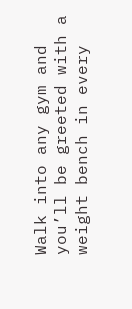Walk into any gym and you’ll be greeted with a weight bench in every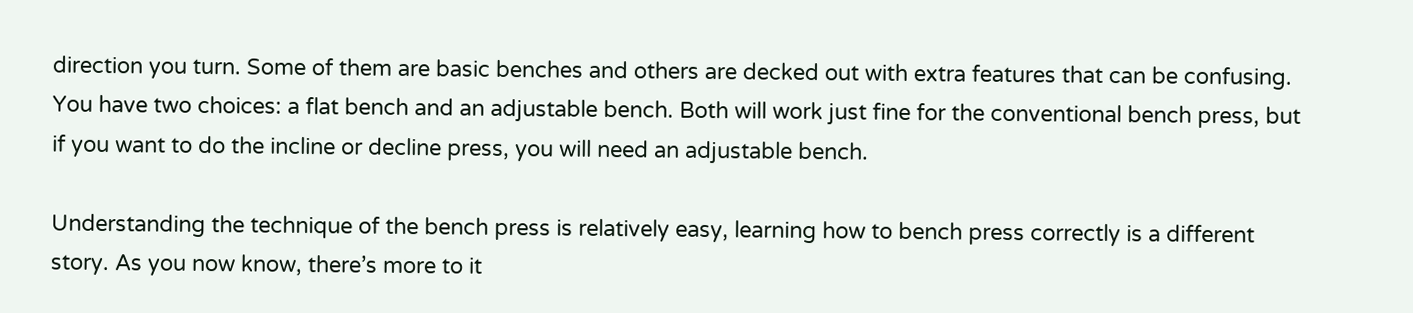direction you turn. Some of them are basic benches and others are decked out with extra features that can be confusing. You have two choices: a flat bench and an adjustable bench. Both will work just fine for the conventional bench press, but if you want to do the incline or decline press, you will need an adjustable bench.

Understanding the technique of the bench press is relatively easy, learning how to bench press correctly is a different story. As you now know, there’s more to it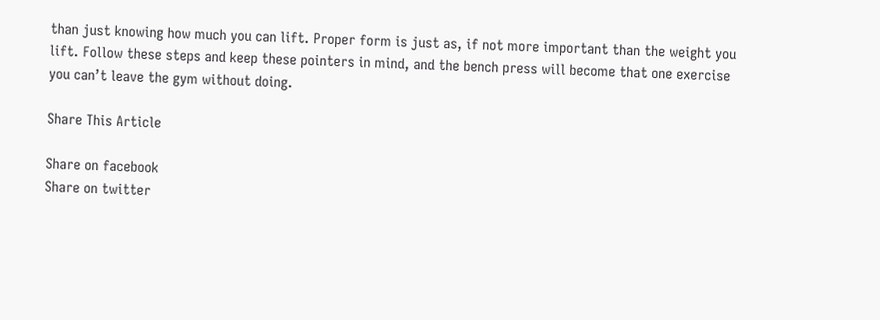than just knowing how much you can lift. Proper form is just as, if not more important than the weight you lift. Follow these steps and keep these pointers in mind, and the bench press will become that one exercise you can’t leave the gym without doing.

Share This Article

Share on facebook
Share on twitter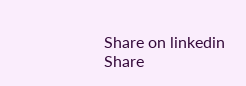Share on linkedin
Share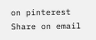on pinterest
Share on email